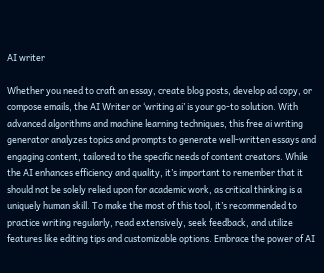AI writer

Whether you need to craft an essay, create blog posts, develop ad copy, or compose emails, the AI Writer or ‘writing ai’ is your go-to solution. With advanced algorithms and machine learning techniques, this free ai writing generator analyzes topics and prompts to generate well-written essays and engaging content, tailored to the specific needs of content creators. While the AI enhances efficiency and quality, it’s important to remember that it should not be solely relied upon for academic work, as critical thinking is a uniquely human skill. To make the most of this tool, it’s recommended to practice writing regularly, read extensively, seek feedback, and utilize features like editing tips and customizable options. Embrace the power of AI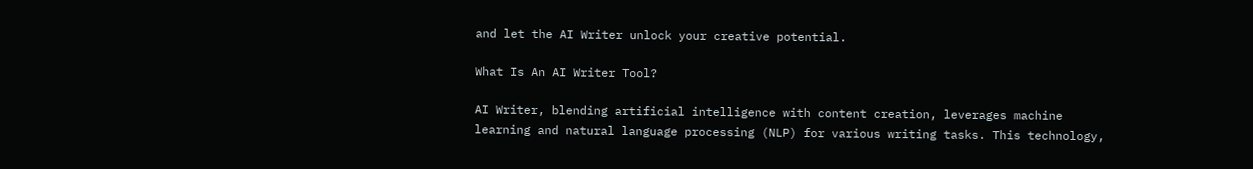and let the AI Writer unlock your creative potential.

What Is An AI Writer Tool?

AI Writer, blending artificial intelligence with content creation, leverages machine learning and natural language processing (NLP) for various writing tasks. This technology,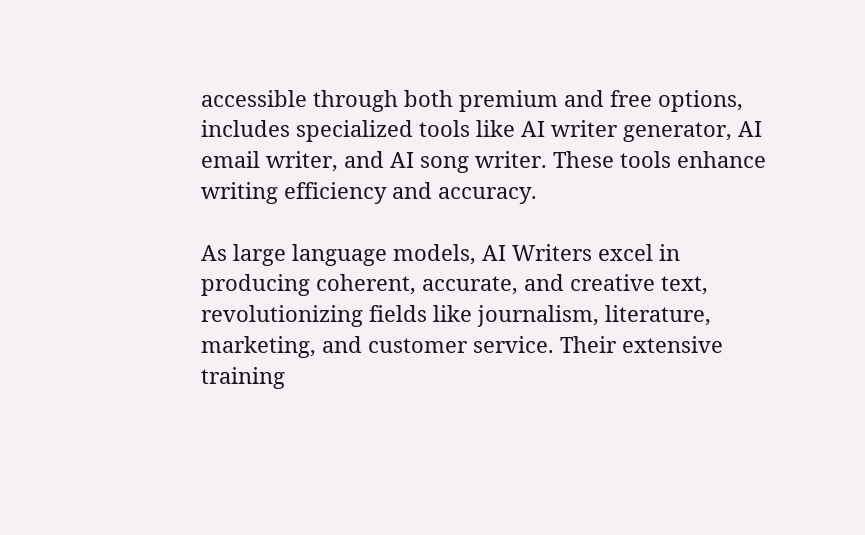accessible through both premium and free options, includes specialized tools like AI writer generator, AI email writer, and AI song writer. These tools enhance writing efficiency and accuracy.

As large language models, AI Writers excel in producing coherent, accurate, and creative text, revolutionizing fields like journalism, literature, marketing, and customer service. Their extensive training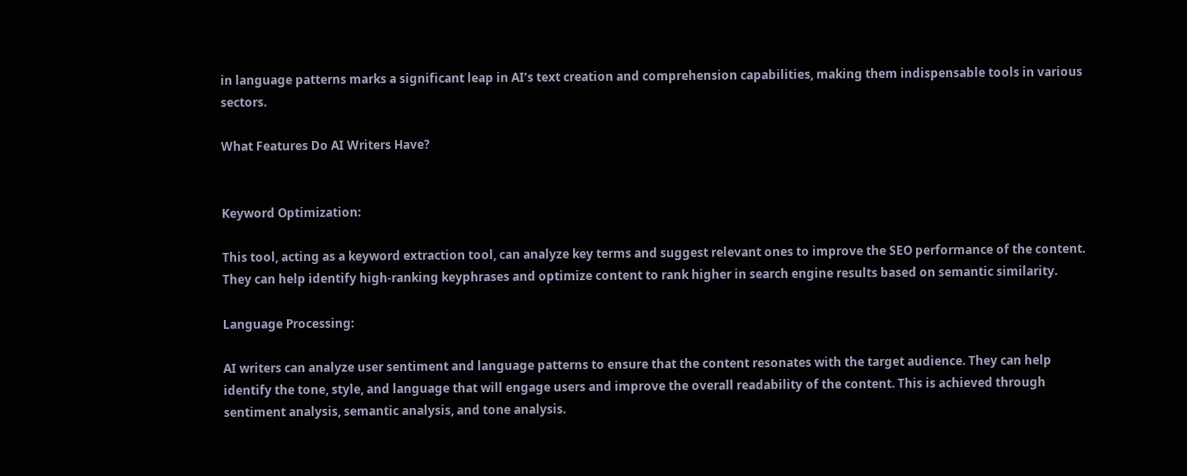in language patterns marks a significant leap in AI’s text creation and comprehension capabilities, making them indispensable tools in various sectors.

What Features Do AI Writers Have?


Keyword Optimization:

This tool, acting as a keyword extraction tool, can analyze key terms and suggest relevant ones to improve the SEO performance of the content. They can help identify high-ranking keyphrases and optimize content to rank higher in search engine results based on semantic similarity.

Language Processing:

AI writers can analyze user sentiment and language patterns to ensure that the content resonates with the target audience. They can help identify the tone, style, and language that will engage users and improve the overall readability of the content. This is achieved through sentiment analysis, semantic analysis, and tone analysis.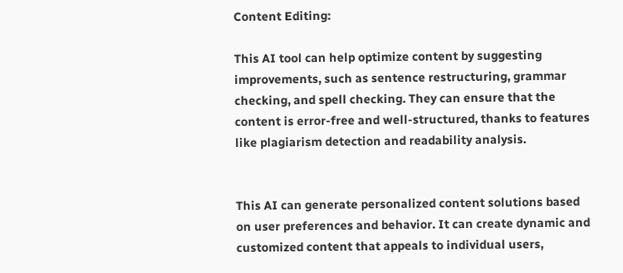Content Editing:

This AI tool can help optimize content by suggesting improvements, such as sentence restructuring, grammar checking, and spell checking. They can ensure that the content is error-free and well-structured, thanks to features like plagiarism detection and readability analysis.


This AI can generate personalized content solutions based on user preferences and behavior. It can create dynamic and customized content that appeals to individual users,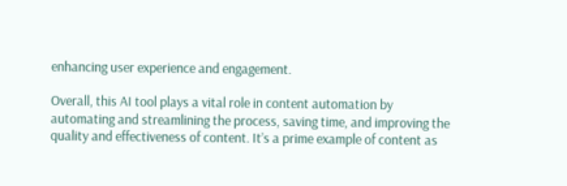enhancing user experience and engagement.

Overall, this AI tool plays a vital role in content automation by automating and streamlining the process, saving time, and improving the quality and effectiveness of content. It’s a prime example of content as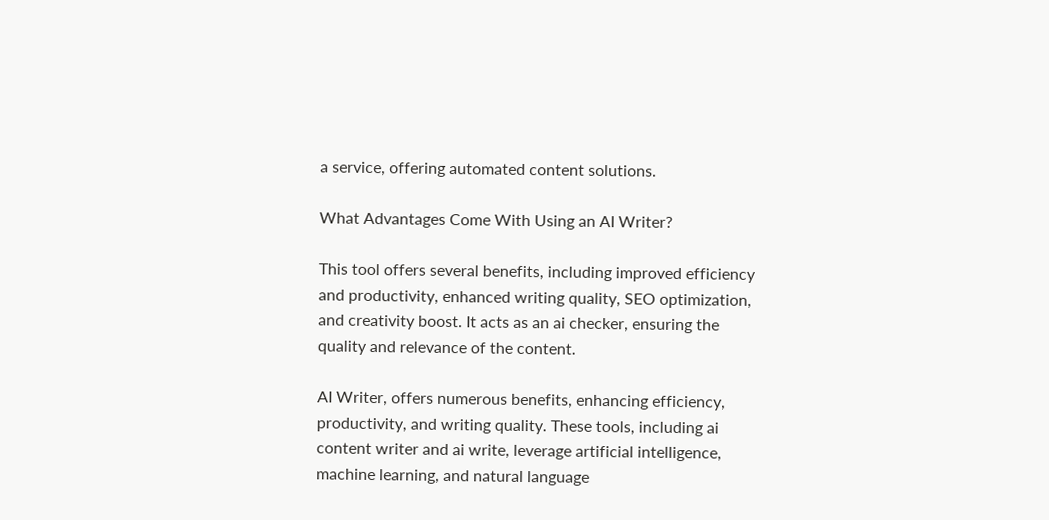a service, offering automated content solutions.

What Advantages Come With Using an AI Writer?

This tool offers several benefits, including improved efficiency and productivity, enhanced writing quality, SEO optimization, and creativity boost. It acts as an ai checker, ensuring the quality and relevance of the content.

AI Writer, offers numerous benefits, enhancing efficiency, productivity, and writing quality. These tools, including ai content writer and ai write, leverage artificial intelligence, machine learning, and natural language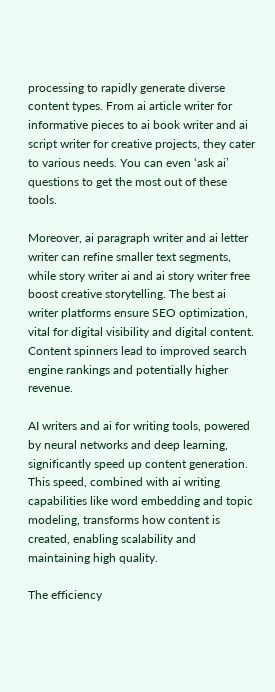processing to rapidly generate diverse content types. From ai article writer for informative pieces to ai book writer and ai script writer for creative projects, they cater to various needs. You can even ‘ask ai’ questions to get the most out of these tools.

Moreover, ai paragraph writer and ai letter writer can refine smaller text segments, while story writer ai and ai story writer free boost creative storytelling. The best ai writer platforms ensure SEO optimization, vital for digital visibility and digital content. Content spinners lead to improved search engine rankings and potentially higher revenue.

AI writers and ai for writing tools, powered by neural networks and deep learning, significantly speed up content generation. This speed, combined with ai writing capabilities like word embedding and topic modeling, transforms how content is created, enabling scalability and maintaining high quality.

The efficiency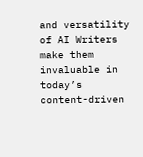and versatility of AI Writers make them invaluable in today’s content-driven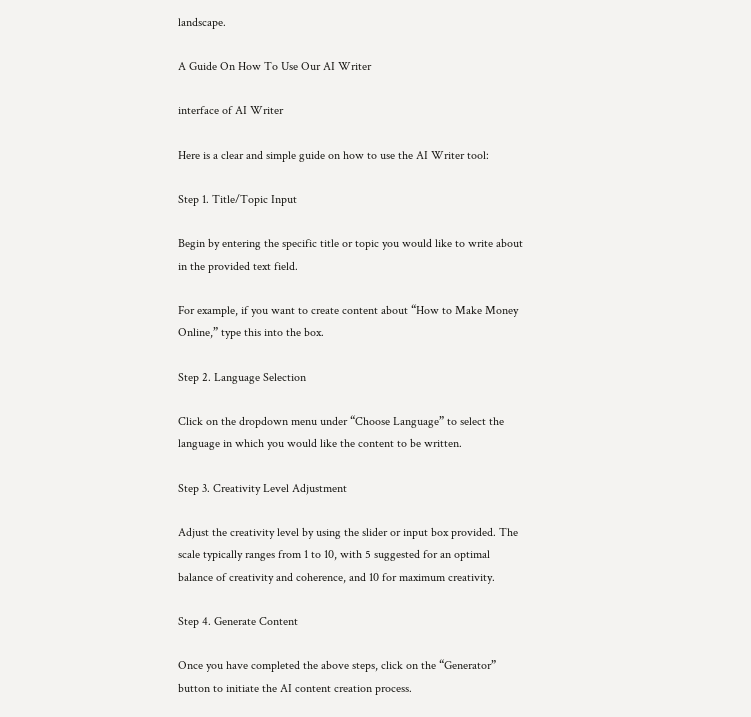landscape.

A Guide On How To Use Our AI Writer

interface of AI Writer

Here is a clear and simple guide on how to use the AI Writer tool:

Step 1. Title/Topic Input

Begin by entering the specific title or topic you would like to write about in the provided text field.

For example, if you want to create content about “How to Make Money Online,” type this into the box.

Step 2. Language Selection

Click on the dropdown menu under “Choose Language” to select the language in which you would like the content to be written.

Step 3. Creativity Level Adjustment

Adjust the creativity level by using the slider or input box provided. The scale typically ranges from 1 to 10, with 5 suggested for an optimal balance of creativity and coherence, and 10 for maximum creativity.

Step 4. Generate Content

Once you have completed the above steps, click on the “Generator” button to initiate the AI content creation process.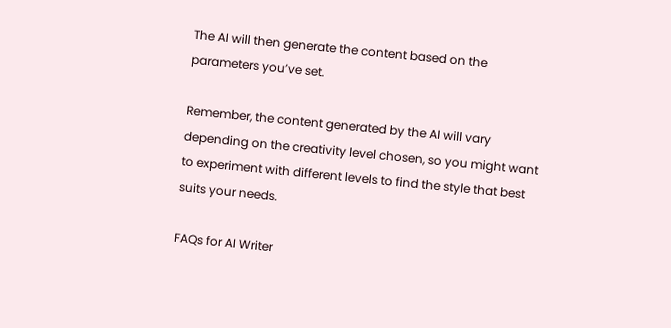The AI will then generate the content based on the parameters you’ve set.

Remember, the content generated by the AI will vary depending on the creativity level chosen, so you might want to experiment with different levels to find the style that best suits your needs.

FAQs for AI Writer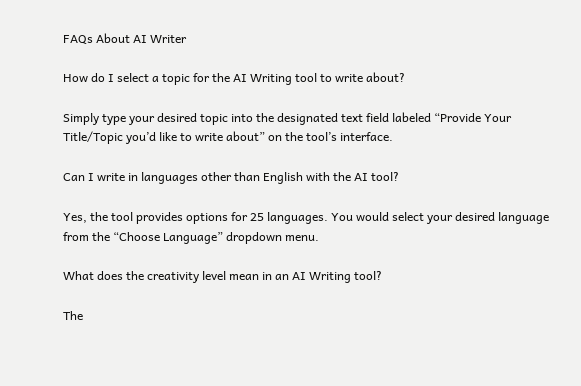FAQs About AI Writer

How do I select a topic for the AI Writing tool to write about?

Simply type your desired topic into the designated text field labeled “Provide Your Title/Topic you’d like to write about” on the tool’s interface.

Can I write in languages other than English with the AI tool?

Yes, the tool provides options for 25 languages. You would select your desired language from the “Choose Language” dropdown menu.

What does the creativity level mean in an AI Writing tool?

The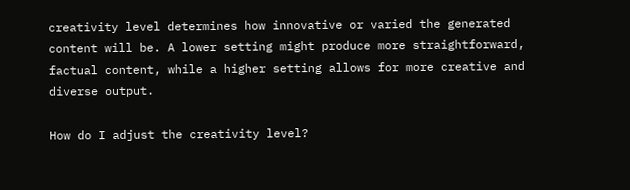creativity level determines how innovative or varied the generated content will be. A lower setting might produce more straightforward, factual content, while a higher setting allows for more creative and diverse output.

How do I adjust the creativity level?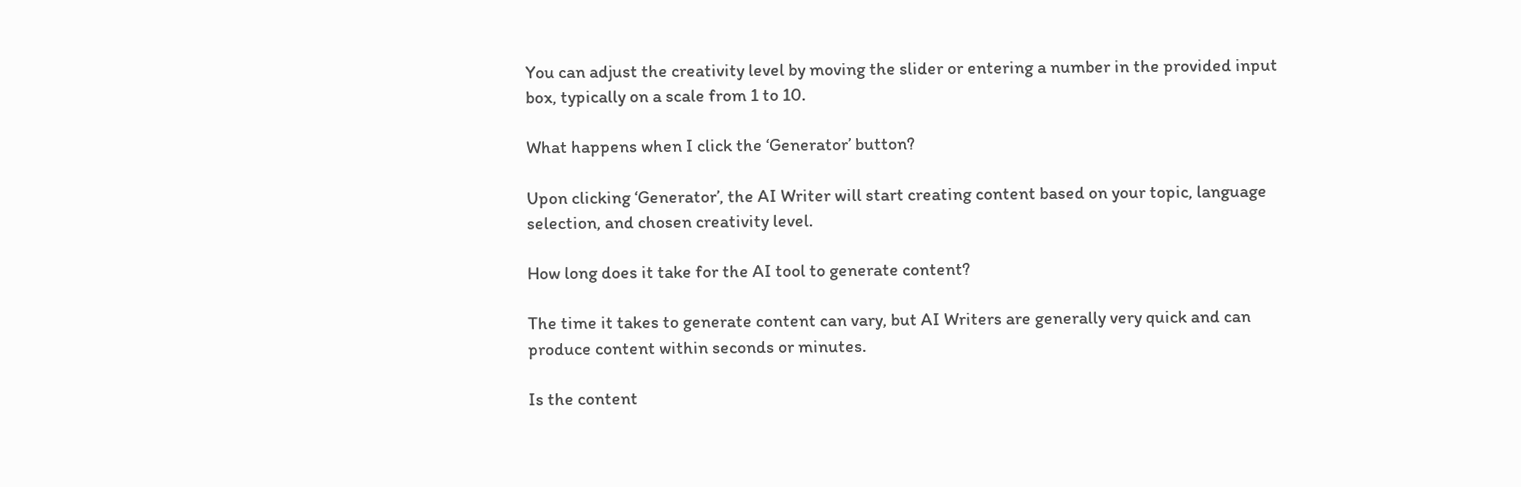You can adjust the creativity level by moving the slider or entering a number in the provided input box, typically on a scale from 1 to 10.

What happens when I click the ‘Generator’ button?

Upon clicking ‘Generator’, the AI Writer will start creating content based on your topic, language selection, and chosen creativity level.

How long does it take for the AI tool to generate content?

The time it takes to generate content can vary, but AI Writers are generally very quick and can produce content within seconds or minutes.

Is the content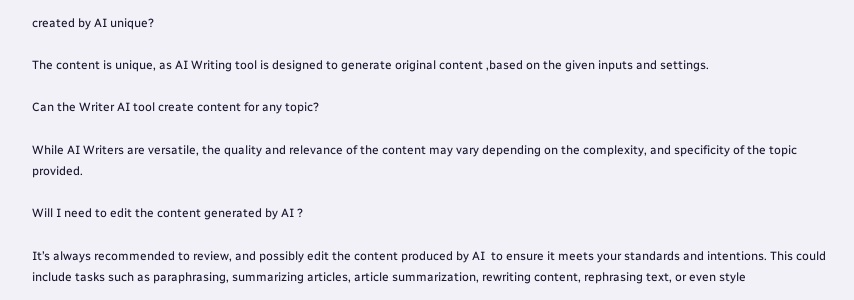created by AI unique?

The content is unique, as AI Writing tool is designed to generate original content ,based on the given inputs and settings.

Can the Writer AI tool create content for any topic?

While AI Writers are versatile, the quality and relevance of the content may vary depending on the complexity, and specificity of the topic provided.

Will I need to edit the content generated by AI ?

It’s always recommended to review, and possibly edit the content produced by AI  to ensure it meets your standards and intentions. This could include tasks such as paraphrasing, summarizing articles, article summarization, rewriting content, rephrasing text, or even style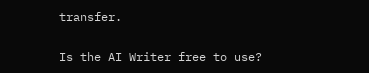transfer.

Is the AI Writer free to use?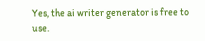Yes, the ai writer generator is free to use.